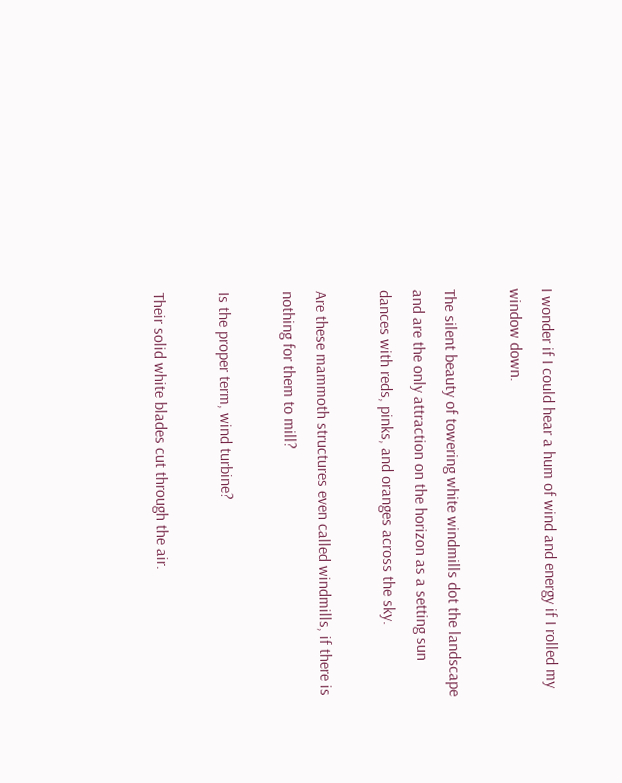I wonder if I could hear a hum of wind and energy if I rolled my window down.

The silent beauty of towering white windmills dot the landscape and are the only attraction on the horizon as a setting sun dances with reds, pinks, and oranges across the sky.

Are these mammoth structures even called windmills, if there is nothing for them to mill?

Is the proper term, wind turbine?

Their solid white blades cut through the air.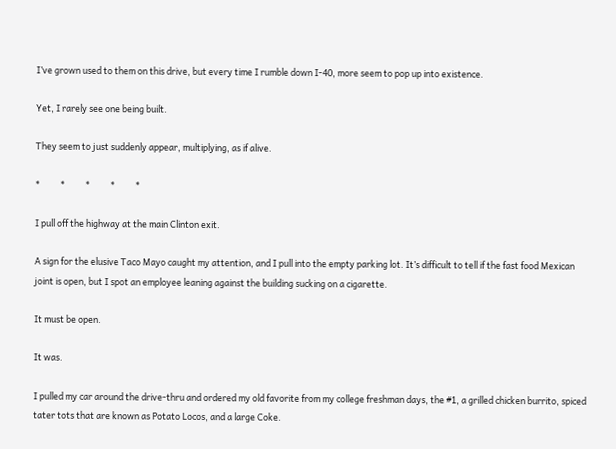I’ve grown used to them on this drive, but every time I rumble down I-40, more seem to pop up into existence.

Yet, I rarely see one being built.

They seem to just suddenly appear, multiplying, as if alive.

*          *          *          *          *

I pull off the highway at the main Clinton exit.

A sign for the elusive Taco Mayo caught my attention, and I pull into the empty parking lot. It’s difficult to tell if the fast food Mexican joint is open, but I spot an employee leaning against the building sucking on a cigarette.

It must be open.

It was.

I pulled my car around the drive-thru and ordered my old favorite from my college freshman days, the #1, a grilled chicken burrito, spiced tater tots that are known as Potato Locos, and a large Coke.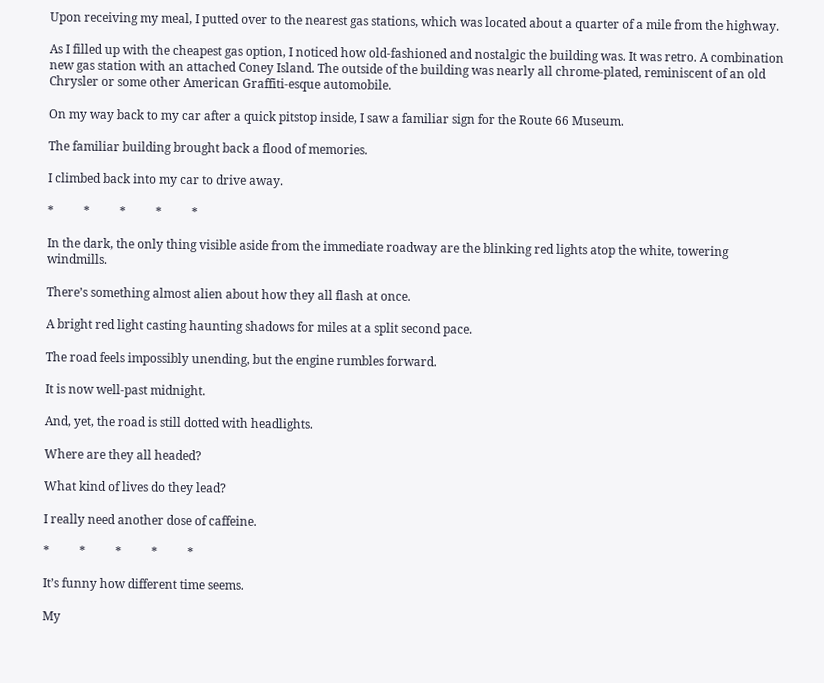Upon receiving my meal, I putted over to the nearest gas stations, which was located about a quarter of a mile from the highway.

As I filled up with the cheapest gas option, I noticed how old-fashioned and nostalgic the building was. It was retro. A combination new gas station with an attached Coney Island. The outside of the building was nearly all chrome-plated, reminiscent of an old Chrysler or some other American Graffiti-esque automobile.

On my way back to my car after a quick pitstop inside, I saw a familiar sign for the Route 66 Museum.

The familiar building brought back a flood of memories.

I climbed back into my car to drive away.

*          *          *          *          *

In the dark, the only thing visible aside from the immediate roadway are the blinking red lights atop the white, towering windmills.

There’s something almost alien about how they all flash at once.

A bright red light casting haunting shadows for miles at a split second pace.

The road feels impossibly unending, but the engine rumbles forward.

It is now well-past midnight.

And, yet, the road is still dotted with headlights.

Where are they all headed?

What kind of lives do they lead?

I really need another dose of caffeine.

*          *          *          *          *

It’s funny how different time seems.

My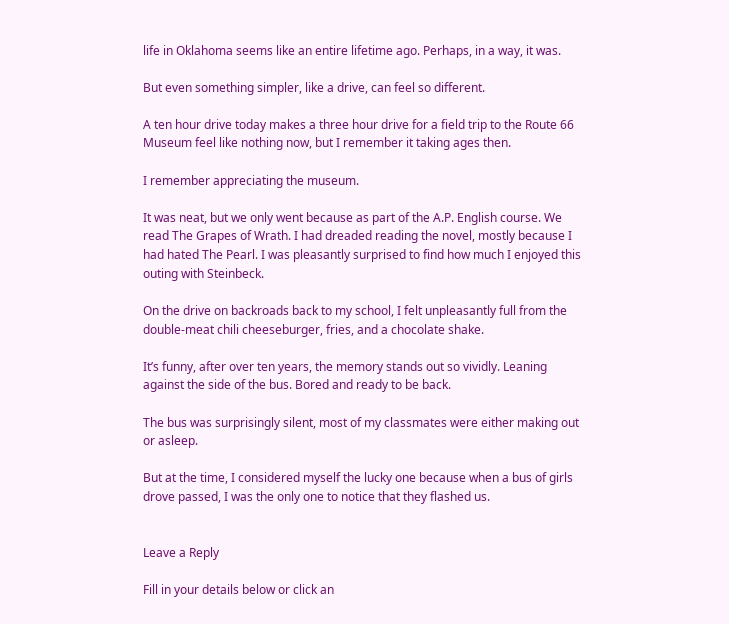life in Oklahoma seems like an entire lifetime ago. Perhaps, in a way, it was.

But even something simpler, like a drive, can feel so different.

A ten hour drive today makes a three hour drive for a field trip to the Route 66 Museum feel like nothing now, but I remember it taking ages then.

I remember appreciating the museum.

It was neat, but we only went because as part of the A.P. English course. We read The Grapes of Wrath. I had dreaded reading the novel, mostly because I had hated The Pearl. I was pleasantly surprised to find how much I enjoyed this outing with Steinbeck.

On the drive on backroads back to my school, I felt unpleasantly full from the double-meat chili cheeseburger, fries, and a chocolate shake.

It’s funny, after over ten years, the memory stands out so vividly. Leaning against the side of the bus. Bored and ready to be back.

The bus was surprisingly silent, most of my classmates were either making out or asleep.

But at the time, I considered myself the lucky one because when a bus of girls drove passed, I was the only one to notice that they flashed us.


Leave a Reply

Fill in your details below or click an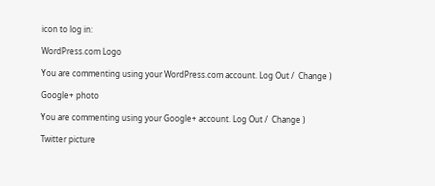icon to log in:

WordPress.com Logo

You are commenting using your WordPress.com account. Log Out /  Change )

Google+ photo

You are commenting using your Google+ account. Log Out /  Change )

Twitter picture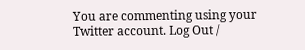You are commenting using your Twitter account. Log Out /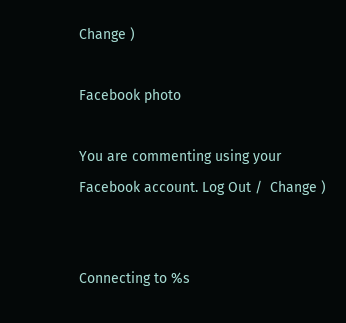Change )

Facebook photo

You are commenting using your Facebook account. Log Out /  Change )


Connecting to %s